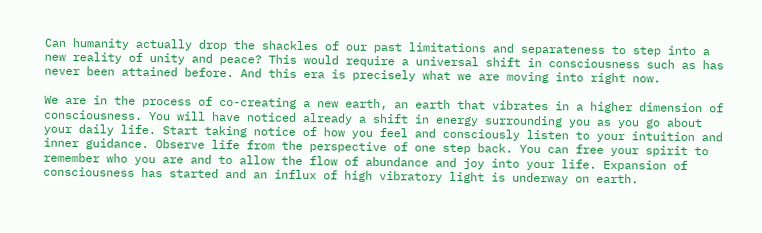Can humanity actually drop the shackles of our past limitations and separateness to step into a new reality of unity and peace? This would require a universal shift in consciousness such as has never been attained before. And this era is precisely what we are moving into right now.

We are in the process of co-creating a new earth, an earth that vibrates in a higher dimension of consciousness. You will have noticed already a shift in energy surrounding you as you go about your daily life. Start taking notice of how you feel and consciously listen to your intuition and inner guidance. Observe life from the perspective of one step back. You can free your spirit to remember who you are and to allow the flow of abundance and joy into your life. Expansion of consciousness has started and an influx of high vibratory light is underway on earth.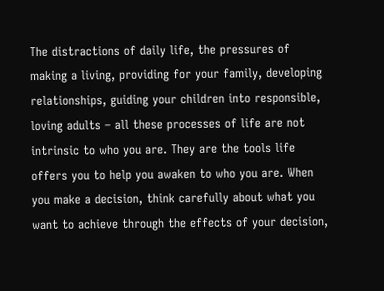The distractions of daily life, the pressures of making a living, providing for your family, developing relationships, guiding your children into responsible, loving adults – all these processes of life are not intrinsic to who you are. They are the tools life offers you to help you awaken to who you are. When you make a decision, think carefully about what you want to achieve through the effects of your decision,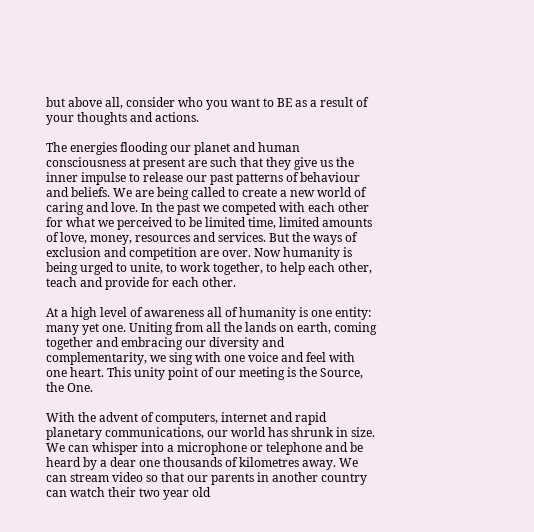but above all, consider who you want to BE as a result of your thoughts and actions.

The energies flooding our planet and human consciousness at present are such that they give us the inner impulse to release our past patterns of behaviour and beliefs. We are being called to create a new world of caring and love. In the past we competed with each other for what we perceived to be limited time, limited amounts of love, money, resources and services. But the ways of exclusion and competition are over. Now humanity is being urged to unite, to work together, to help each other, teach and provide for each other.

At a high level of awareness all of humanity is one entity: many yet one. Uniting from all the lands on earth, coming together and embracing our diversity and complementarity, we sing with one voice and feel with one heart. This unity point of our meeting is the Source, the One.

With the advent of computers, internet and rapid planetary communications, our world has shrunk in size. We can whisper into a microphone or telephone and be heard by a dear one thousands of kilometres away. We can stream video so that our parents in another country can watch their two year old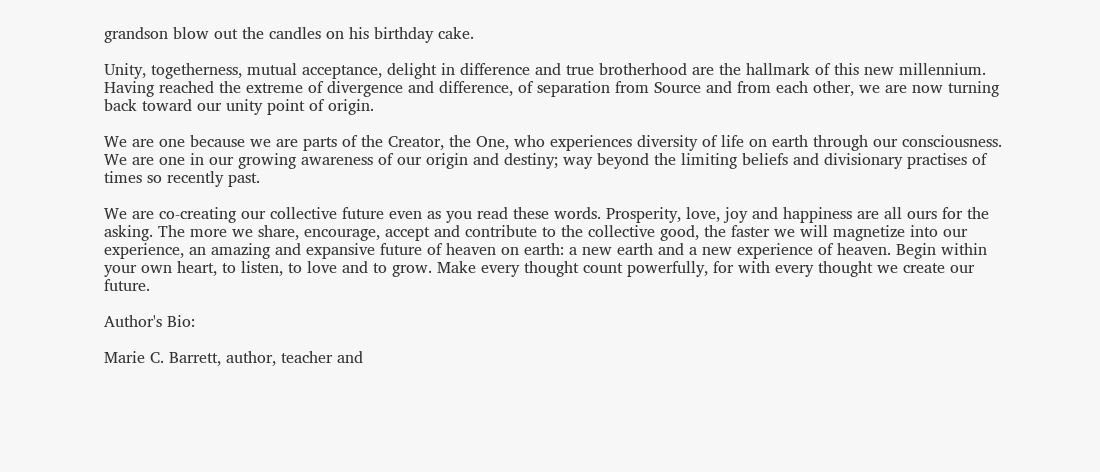grandson blow out the candles on his birthday cake.

Unity, togetherness, mutual acceptance, delight in difference and true brotherhood are the hallmark of this new millennium. Having reached the extreme of divergence and difference, of separation from Source and from each other, we are now turning back toward our unity point of origin.

We are one because we are parts of the Creator, the One, who experiences diversity of life on earth through our consciousness. We are one in our growing awareness of our origin and destiny; way beyond the limiting beliefs and divisionary practises of times so recently past.

We are co-creating our collective future even as you read these words. Prosperity, love, joy and happiness are all ours for the asking. The more we share, encourage, accept and contribute to the collective good, the faster we will magnetize into our experience, an amazing and expansive future of heaven on earth: a new earth and a new experience of heaven. Begin within your own heart, to listen, to love and to grow. Make every thought count powerfully, for with every thought we create our future.

Author's Bio:

Marie C. Barrett, author, teacher and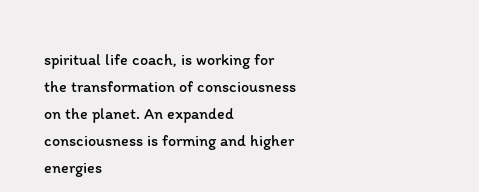spiritual life coach, is working for the transformation of consciousness on the planet. An expanded consciousness is forming and higher energies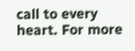call to every heart. For more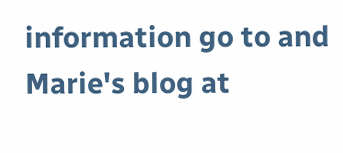information go to and Marie's blog at